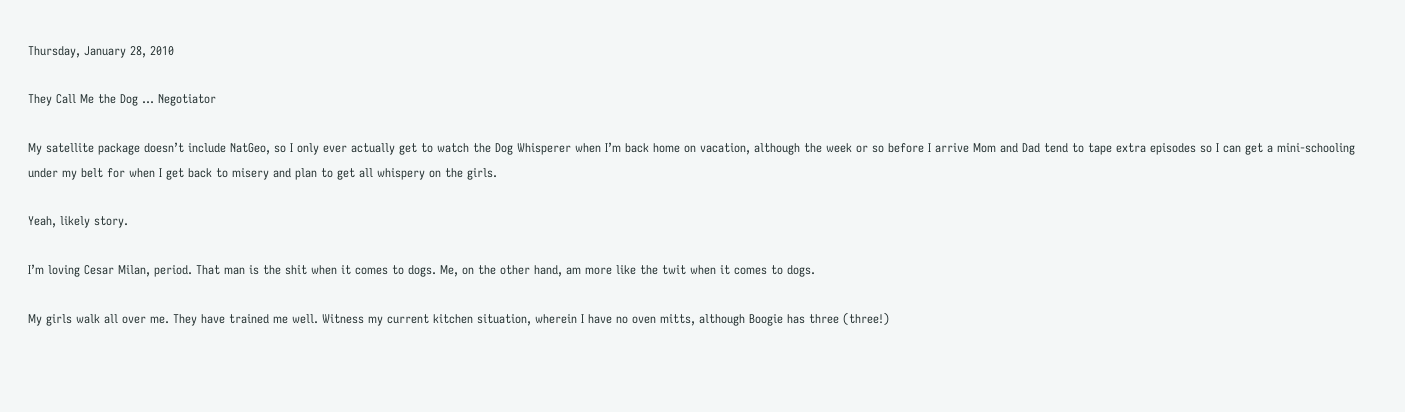Thursday, January 28, 2010

They Call Me the Dog … Negotiator

My satellite package doesn’t include NatGeo, so I only ever actually get to watch the Dog Whisperer when I’m back home on vacation, although the week or so before I arrive Mom and Dad tend to tape extra episodes so I can get a mini-schooling under my belt for when I get back to misery and plan to get all whispery on the girls.

Yeah, likely story.

I’m loving Cesar Milan, period. That man is the shit when it comes to dogs. Me, on the other hand, am more like the twit when it comes to dogs.

My girls walk all over me. They have trained me well. Witness my current kitchen situation, wherein I have no oven mitts, although Boogie has three (three!)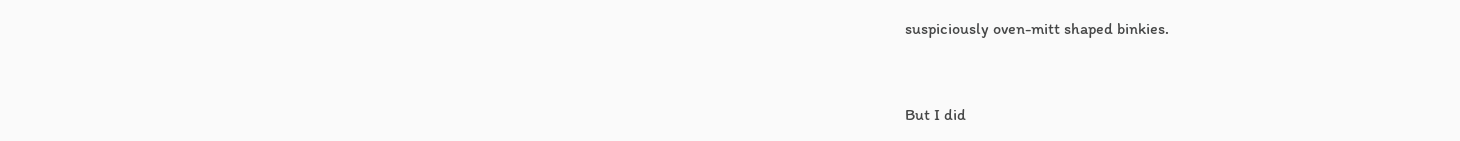suspiciously oven-mitt shaped binkies.


But I did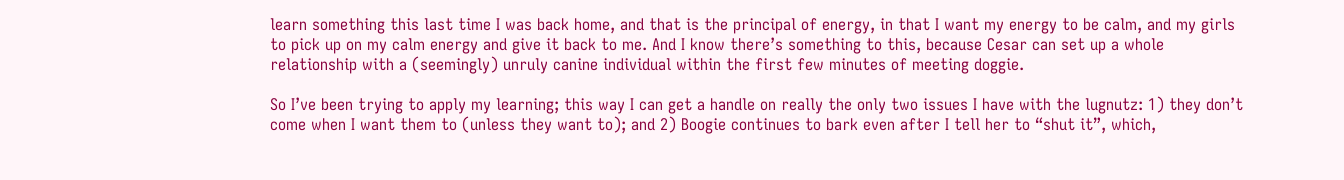learn something this last time I was back home, and that is the principal of energy, in that I want my energy to be calm, and my girls to pick up on my calm energy and give it back to me. And I know there’s something to this, because Cesar can set up a whole relationship with a (seemingly) unruly canine individual within the first few minutes of meeting doggie.

So I’ve been trying to apply my learning; this way I can get a handle on really the only two issues I have with the lugnutz: 1) they don’t come when I want them to (unless they want to); and 2) Boogie continues to bark even after I tell her to “shut it”, which,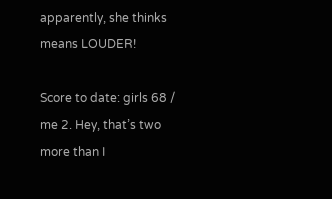apparently, she thinks means LOUDER!

Score to date: girls 68 / me 2. Hey, that’s two more than I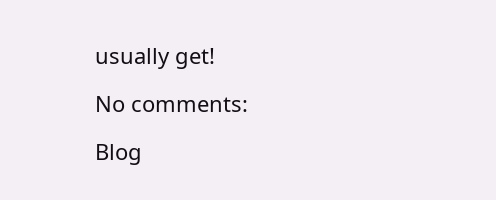usually get!

No comments:

Blog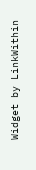Widget by LinkWithin